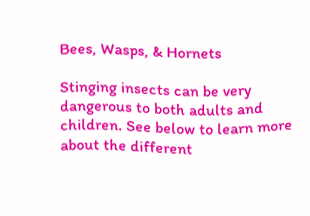Bees, Wasps, & Hornets

Stinging insects can be very dangerous to both adults and children. See below to learn more about the different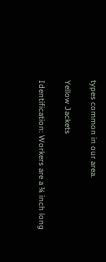types common in our area.

Yellow Jackets

Identification: Workers are a ¾ inch long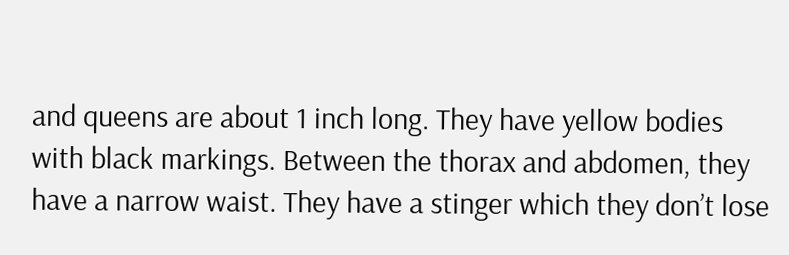and queens are about 1 inch long. They have yellow bodies with black markings. Between the thorax and abdomen, they have a narrow waist. They have a stinger which they don’t lose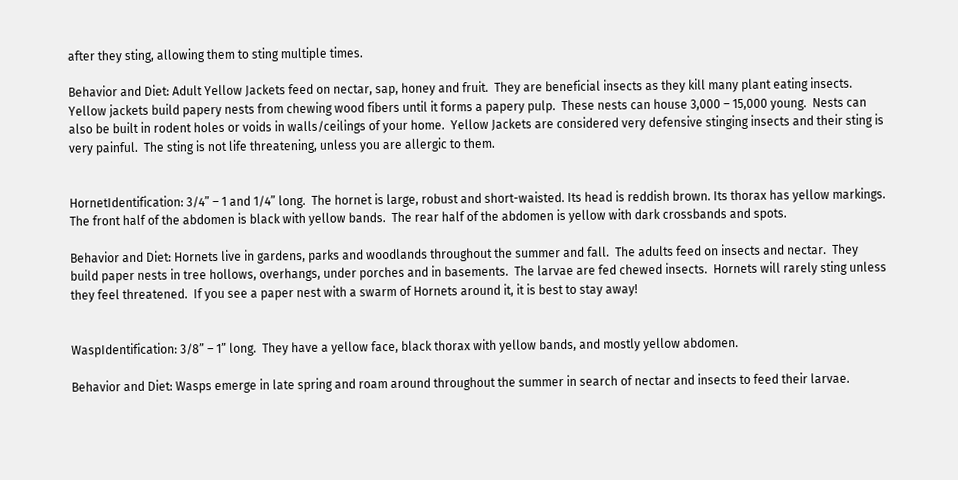after they sting, allowing them to sting multiple times.

Behavior and Diet: Adult Yellow Jackets feed on nectar, sap, honey and fruit.  They are beneficial insects as they kill many plant eating insects.  Yellow jackets build papery nests from chewing wood fibers until it forms a papery pulp.  These nests can house 3,000 – 15,000 young.  Nests can also be built in rodent holes or voids in walls/ceilings of your home.  Yellow Jackets are considered very defensive stinging insects and their sting is very painful.  The sting is not life threatening, unless you are allergic to them.


HornetIdentification: 3/4” – 1 and 1/4” long.  The hornet is large, robust and short-waisted. Its head is reddish brown. Its thorax has yellow markings. The front half of the abdomen is black with yellow bands.  The rear half of the abdomen is yellow with dark crossbands and spots.

Behavior and Diet: Hornets live in gardens, parks and woodlands throughout the summer and fall.  The adults feed on insects and nectar.  They build paper nests in tree hollows, overhangs, under porches and in basements.  The larvae are fed chewed insects.  Hornets will rarely sting unless they feel threatened.  If you see a paper nest with a swarm of Hornets around it, it is best to stay away!


WaspIdentification: 3/8” – 1” long.  They have a yellow face, black thorax with yellow bands, and mostly yellow abdomen.

Behavior and Diet: Wasps emerge in late spring and roam around throughout the summer in search of nectar and insects to feed their larvae.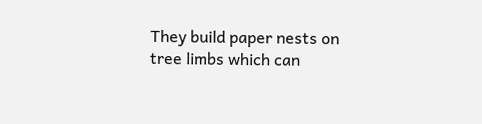They build paper nests on tree limbs which can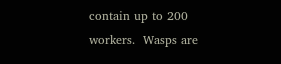contain up to 200 workers.  Wasps are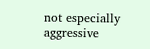not especially aggressive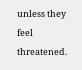unless they feel threatened.